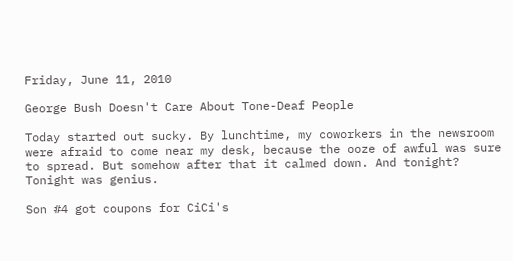Friday, June 11, 2010

George Bush Doesn't Care About Tone-Deaf People

Today started out sucky. By lunchtime, my coworkers in the newsroom were afraid to come near my desk, because the ooze of awful was sure to spread. But somehow after that it calmed down. And tonight? Tonight was genius.

Son #4 got coupons for CiCi's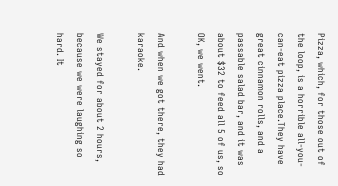Pizza, which, for those out of the loop, is a horrible all-you-can-eat pizza place.They have great cinnamon rolls, and a passable salad bar, and it was about $32 to feed all 5 of us, so OK, we went.

And when we got there, they had karaoke.

We stayed for about 2 hours, because we were laughing so hard. It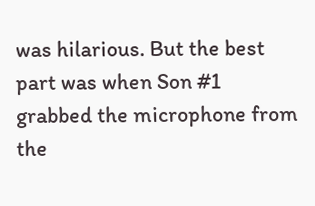was hilarious. But the best part was when Son #1 grabbed the microphone from the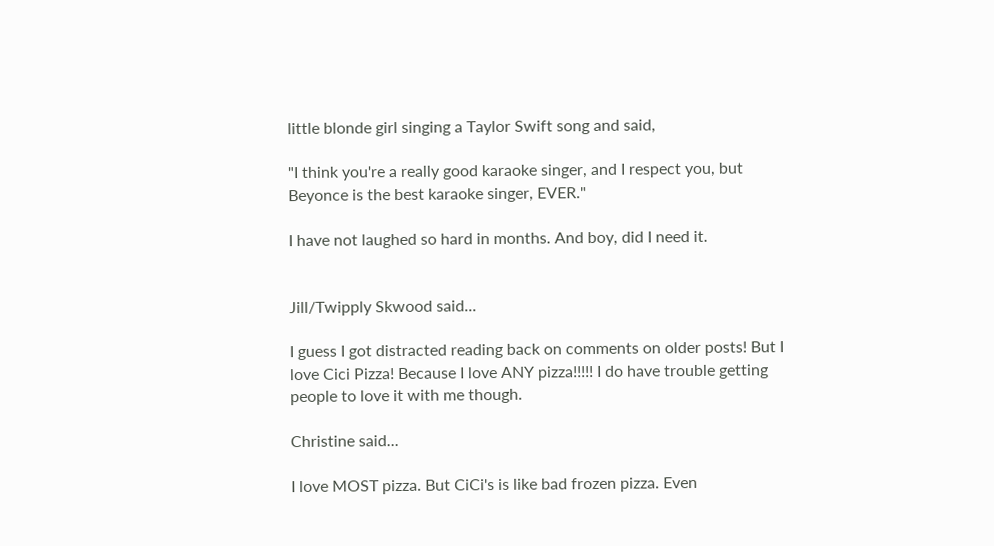little blonde girl singing a Taylor Swift song and said,

"I think you're a really good karaoke singer, and I respect you, but Beyonce is the best karaoke singer, EVER."

I have not laughed so hard in months. And boy, did I need it.


Jill/Twipply Skwood said...

I guess I got distracted reading back on comments on older posts! But I love Cici Pizza! Because I love ANY pizza!!!!! I do have trouble getting people to love it with me though.

Christine said...

I love MOST pizza. But CiCi's is like bad frozen pizza. Even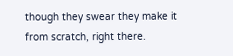though they swear they make it from scratch, right there.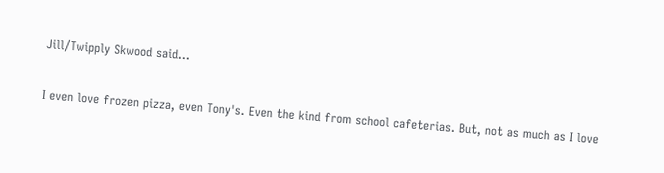Jill/Twipply Skwood said...

I even love frozen pizza, even Tony's. Even the kind from school cafeterias. But, not as much as I love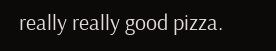really really good pizza.